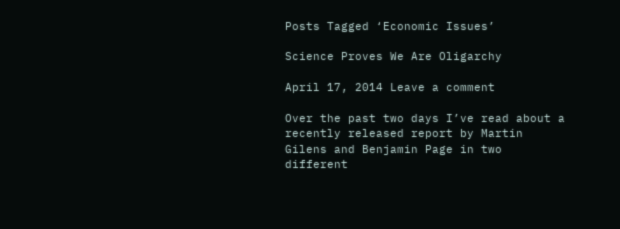Posts Tagged ‘Economic Issues’

Science Proves We Are Oligarchy

April 17, 2014 Leave a comment

Over the past two days I’ve read about a recently released report by Martin Gilens and Benjamin Page in two different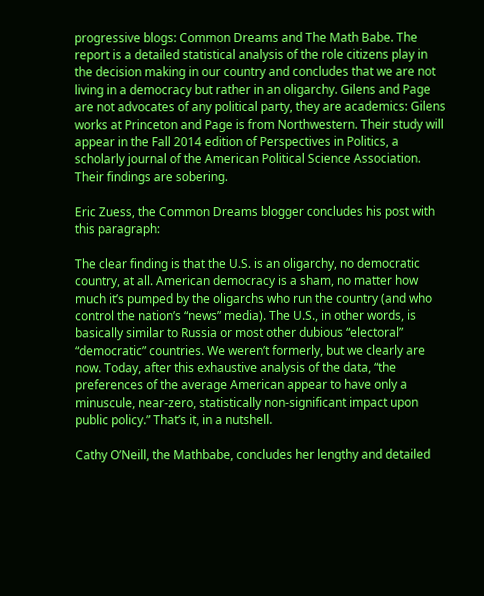progressive blogs: Common Dreams and The Math Babe. The report is a detailed statistical analysis of the role citizens play in the decision making in our country and concludes that we are not living in a democracy but rather in an oligarchy. Gilens and Page are not advocates of any political party, they are academics: Gilens works at Princeton and Page is from Northwestern. Their study will appear in the Fall 2014 edition of Perspectives in Politics, a scholarly journal of the American Political Science Association. Their findings are sobering.

Eric Zuess, the Common Dreams blogger concludes his post with this paragraph:

The clear finding is that the U.S. is an oligarchy, no democratic country, at all. American democracy is a sham, no matter how much it’s pumped by the oligarchs who run the country (and who control the nation’s “news” media). The U.S., in other words, is basically similar to Russia or most other dubious “electoral” “democratic” countries. We weren’t formerly, but we clearly are now. Today, after this exhaustive analysis of the data, “the preferences of the average American appear to have only a minuscule, near-zero, statistically non-significant impact upon public policy.” That’s it, in a nutshell.

Cathy O’Neill, the Mathbabe, concludes her lengthy and detailed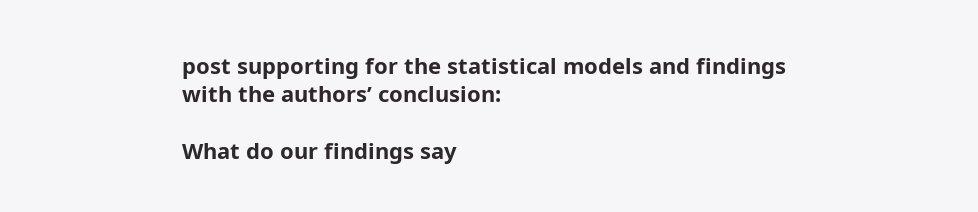post supporting for the statistical models and findings with the authors’ conclusion:

What do our findings say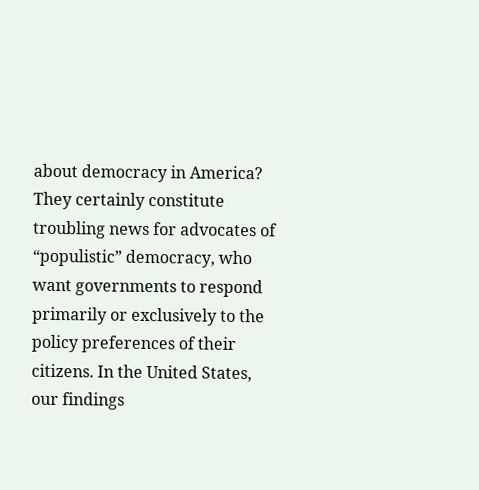about democracy in America? They certainly constitute troubling news for advocates of “populistic” democracy, who want governments to respond primarily or exclusively to the policy preferences of their citizens. In the United States, our findings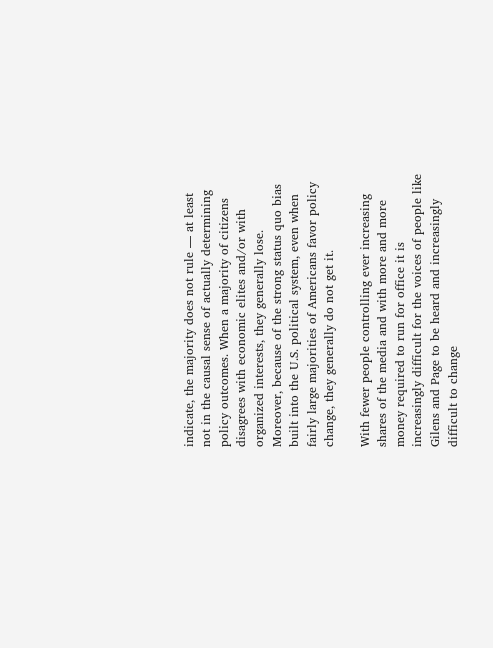indicate, the majority does not rule — at least not in the causal sense of actually determining policy outcomes. When a majority of citizens disagrees with economic elites and/or with organized interests, they generally lose. Moreover, because of the strong status quo bias built into the U.S. political system, even when fairly large majorities of Americans favor policy change, they generally do not get it.

With fewer people controlling ever increasing shares of the media and with more and more money required to run for office it is increasingly difficult for the voices of people like Gilens and Page to be heard and increasingly difficult to change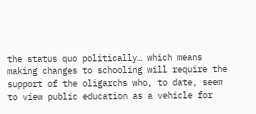the status quo politically… which means making changes to schooling will require the support of the oligarchs who, to date, seem to view public education as a vehicle for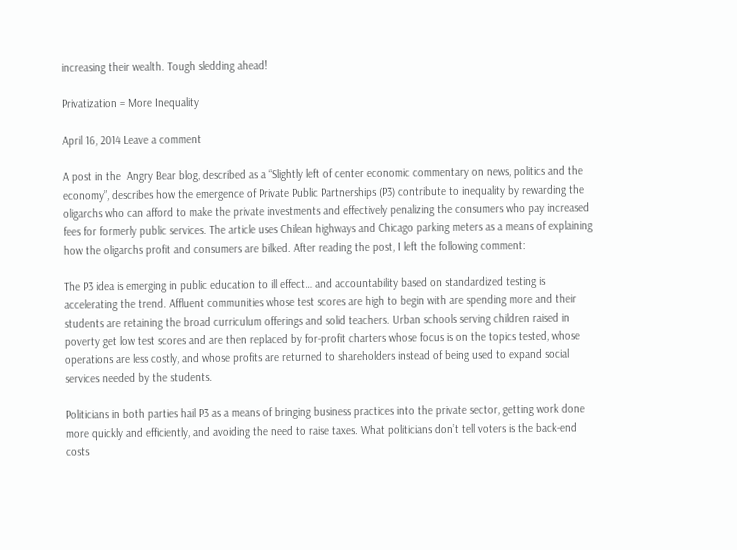increasing their wealth. Tough sledding ahead!

Privatization = More Inequality

April 16, 2014 Leave a comment

A post in the  Angry Bear blog, described as a “Slightly left of center economic commentary on news, politics and the economy”, describes how the emergence of Private Public Partnerships (P3) contribute to inequality by rewarding the oligarchs who can afford to make the private investments and effectively penalizing the consumers who pay increased fees for formerly public services. The article uses Chilean highways and Chicago parking meters as a means of explaining how the oligarchs profit and consumers are bilked. After reading the post, I left the following comment:

The P3 idea is emerging in public education to ill effect… and accountability based on standardized testing is accelerating the trend. Affluent communities whose test scores are high to begin with are spending more and their students are retaining the broad curriculum offerings and solid teachers. Urban schools serving children raised in poverty get low test scores and are then replaced by for-profit charters whose focus is on the topics tested, whose operations are less costly, and whose profits are returned to shareholders instead of being used to expand social services needed by the students.

Politicians in both parties hail P3 as a means of bringing business practices into the private sector, getting work done more quickly and efficiently, and avoiding the need to raise taxes. What politicians don’t tell voters is the back-end costs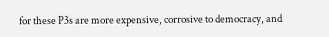for these P3s are more expensive, corrosive to democracy, and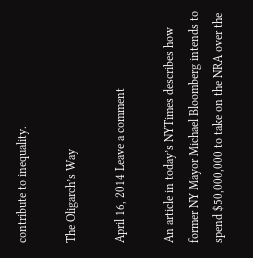contribute to inequality.

The Oligarch’s Way

April 16, 2014 Leave a comment

An article in today’s NYTimes describes how former NY Mayor Michael Bloomberg intends to spend $50,000,000 to take on the NRA over the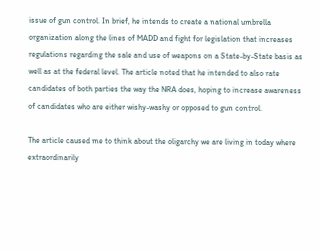issue of gun control. In brief, he intends to create a national umbrella organization along the lines of MADD and fight for legislation that increases regulations regarding the sale and use of weapons on a State-by-State basis as well as at the federal level. The article noted that he intended to also rate candidates of both parties the way the NRA does, hoping to increase awareness of candidates who are either wishy-washy or opposed to gun control.

The article caused me to think about the oligarchy we are living in today where extraordinarily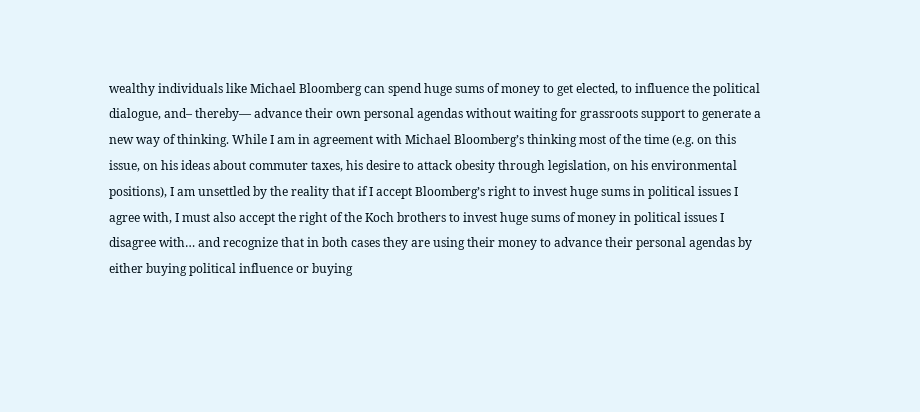wealthy individuals like Michael Bloomberg can spend huge sums of money to get elected, to influence the political dialogue, and– thereby— advance their own personal agendas without waiting for grassroots support to generate a new way of thinking. While I am in agreement with Michael Bloomberg’s thinking most of the time (e.g. on this issue, on his ideas about commuter taxes, his desire to attack obesity through legislation, on his environmental positions), I am unsettled by the reality that if I accept Bloomberg’s right to invest huge sums in political issues I agree with, I must also accept the right of the Koch brothers to invest huge sums of money in political issues I disagree with… and recognize that in both cases they are using their money to advance their personal agendas by either buying political influence or buying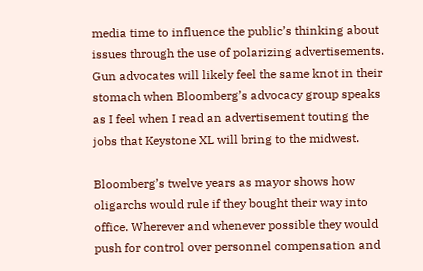media time to influence the public’s thinking about issues through the use of polarizing advertisements. Gun advocates will likely feel the same knot in their stomach when Bloomberg’s advocacy group speaks as I feel when I read an advertisement touting the jobs that Keystone XL will bring to the midwest.

Bloomberg’s twelve years as mayor shows how oligarchs would rule if they bought their way into office. Wherever and whenever possible they would push for control over personnel compensation and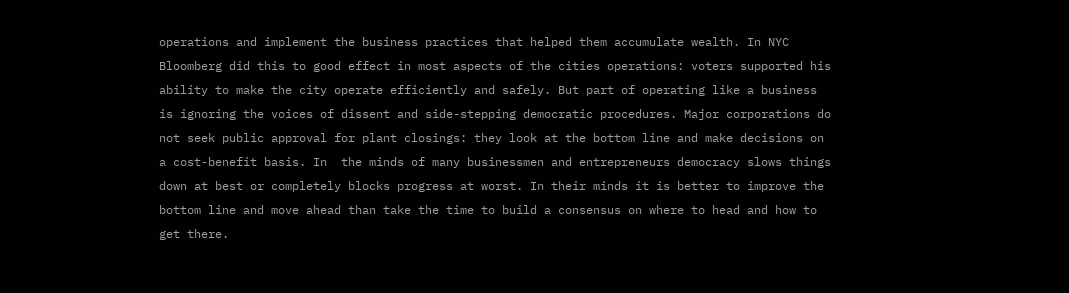operations and implement the business practices that helped them accumulate wealth. In NYC Bloomberg did this to good effect in most aspects of the cities operations: voters supported his ability to make the city operate efficiently and safely. But part of operating like a business is ignoring the voices of dissent and side-stepping democratic procedures. Major corporations do not seek public approval for plant closings: they look at the bottom line and make decisions on a cost-benefit basis. In  the minds of many businessmen and entrepreneurs democracy slows things down at best or completely blocks progress at worst. In their minds it is better to improve the bottom line and move ahead than take the time to build a consensus on where to head and how to get there.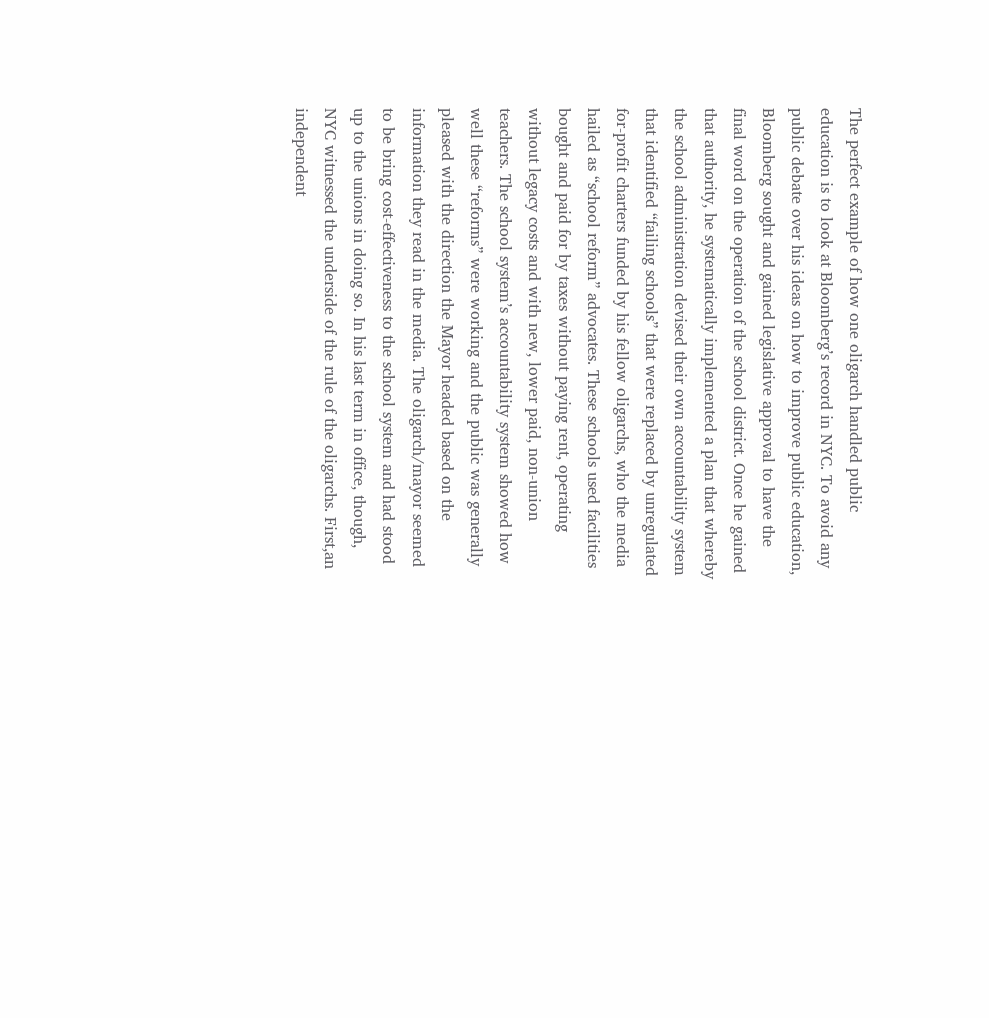The perfect example of how one oligarch handled public education is to look at Bloomberg’s record in NYC. To avoid any public debate over his ideas on how to improve public education, Bloomberg sought and gained legislative approval to have the final word on the operation of the school district. Once he gained that authority, he systematically implemented a plan that whereby the school administration devised their own accountability system that identified “failing schools” that were replaced by unregulated for-profit charters funded by his fellow oligarchs, who the media hailed as “school reform” advocates. These schools used facilities bought and paid for by taxes without paying rent, operating without legacy costs and with new, lower paid, non-union teachers. The school system’s accountability system showed how well these “reforms” were working and the public was generally pleased with the direction the Mayor headed based on the information they read in the media. The oligarch/mayor seemed to be bring cost-effectiveness to the school system and had stood up to the unions in doing so. In his last term in office, though, NYC witnessed the underside of the rule of the oligarchs. First,an independent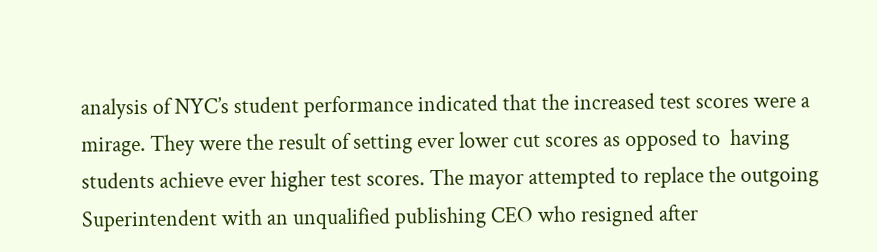analysis of NYC’s student performance indicated that the increased test scores were a mirage. They were the result of setting ever lower cut scores as opposed to  having students achieve ever higher test scores. The mayor attempted to replace the outgoing Superintendent with an unqualified publishing CEO who resigned after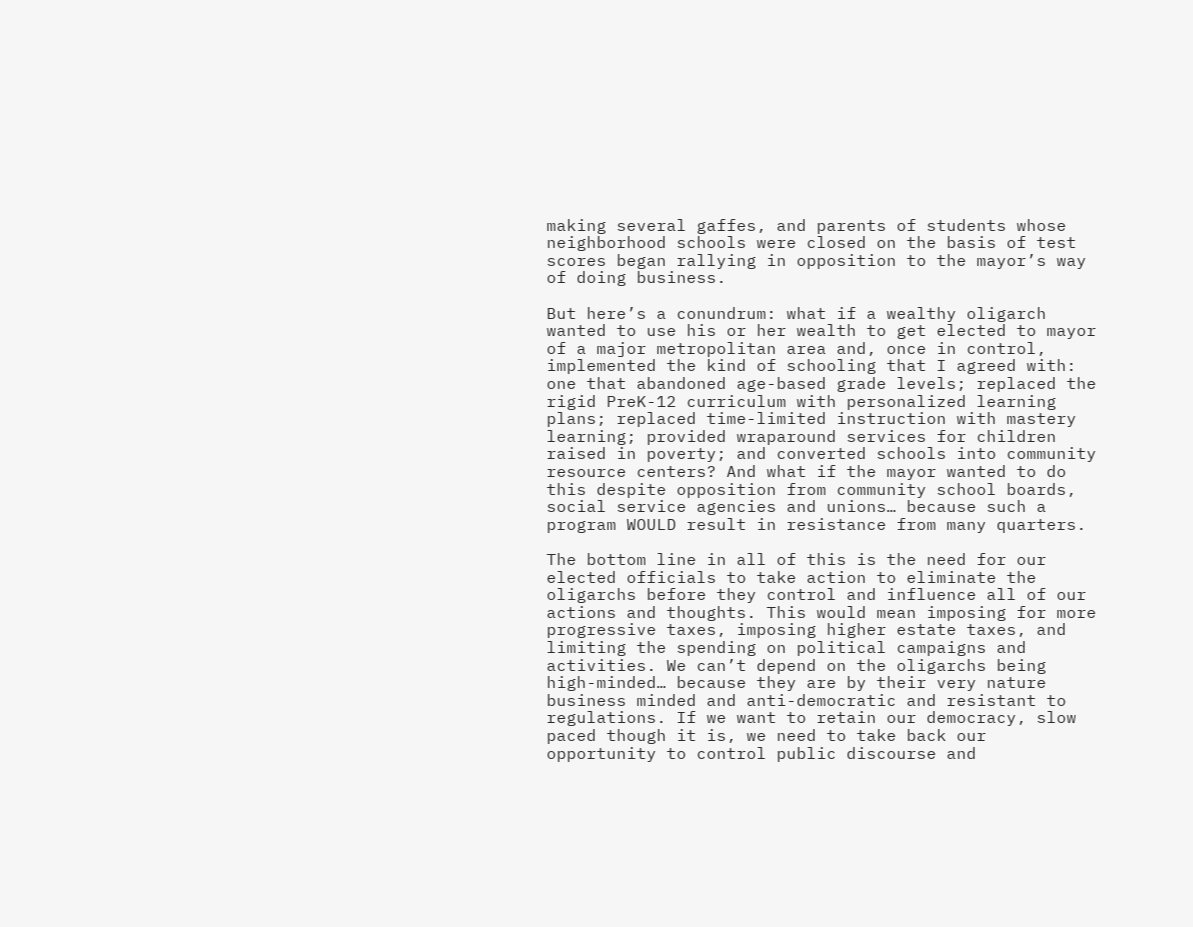making several gaffes, and parents of students whose neighborhood schools were closed on the basis of test scores began rallying in opposition to the mayor’s way of doing business.

But here’s a conundrum: what if a wealthy oligarch wanted to use his or her wealth to get elected to mayor of a major metropolitan area and, once in control, implemented the kind of schooling that I agreed with: one that abandoned age-based grade levels; replaced the rigid PreK-12 curriculum with personalized learning plans; replaced time-limited instruction with mastery learning; provided wraparound services for children raised in poverty; and converted schools into community resource centers? And what if the mayor wanted to do this despite opposition from community school boards, social service agencies and unions… because such a program WOULD result in resistance from many quarters.

The bottom line in all of this is the need for our elected officials to take action to eliminate the oligarchs before they control and influence all of our actions and thoughts. This would mean imposing for more progressive taxes, imposing higher estate taxes, and limiting the spending on political campaigns and activities. We can’t depend on the oligarchs being high-minded… because they are by their very nature business minded and anti-democratic and resistant to regulations. If we want to retain our democracy, slow paced though it is, we need to take back our opportunity to control public discourse and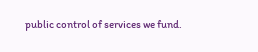public control of services we fund.